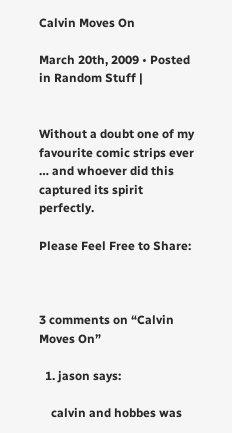Calvin Moves On

March 20th, 2009 • Posted in Random Stuff |


Without a doubt one of my favourite comic strips ever … and whoever did this captured its spirit perfectly.

Please Feel Free to Share:



3 comments on “Calvin Moves On”

  1. jason says:

    calvin and hobbes was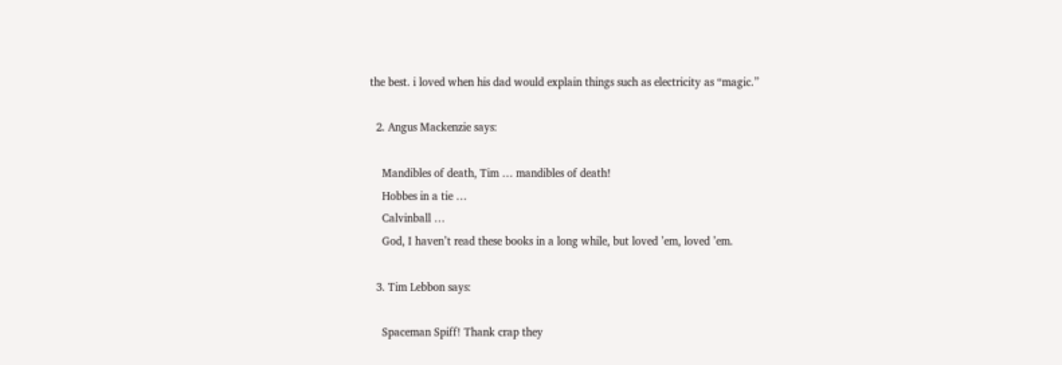the best. i loved when his dad would explain things such as electricity as “magic.”

  2. Angus Mackenzie says:

    Mandibles of death, Tim … mandibles of death!
    Hobbes in a tie …
    Calvinball …
    God, I haven’t read these books in a long while, but loved ’em, loved ’em.

  3. Tim Lebbon says:

    Spaceman Spiff! Thank crap they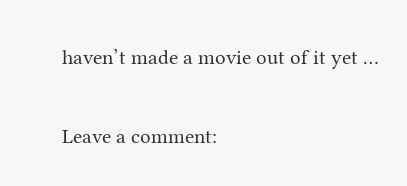haven’t made a movie out of it yet …

Leave a comment: